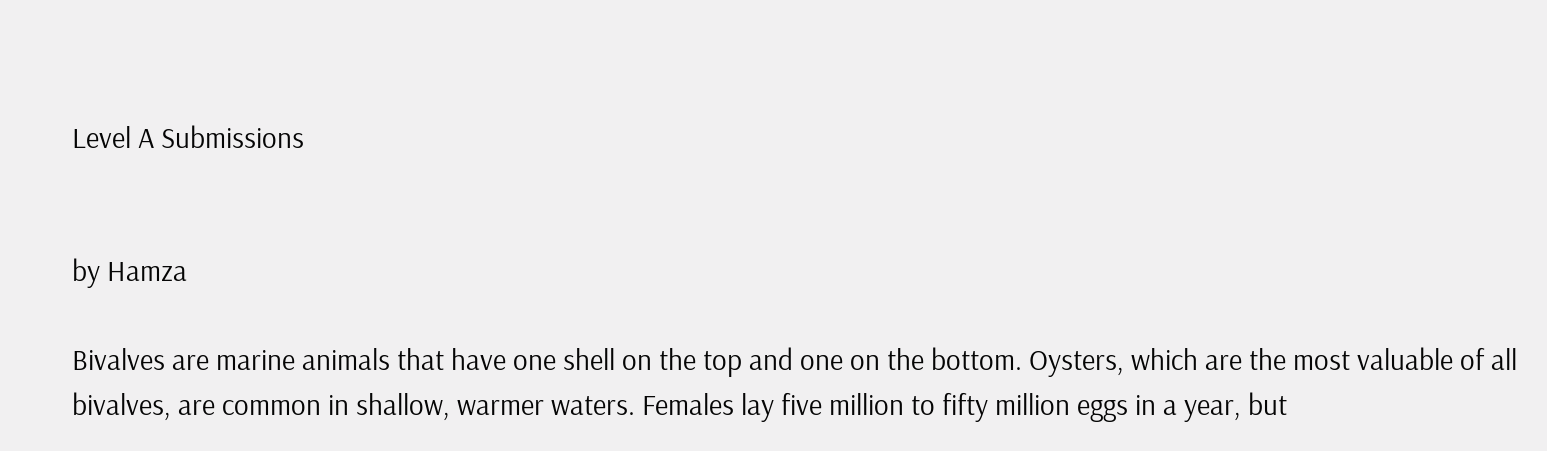Level A Submissions


by Hamza

Bivalves are marine animals that have one shell on the top and one on the bottom. Oysters, which are the most valuable of all bivalves, are common in shallow, warmer waters. Females lay five million to fifty million eggs in a year, but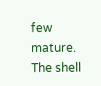few mature. The shell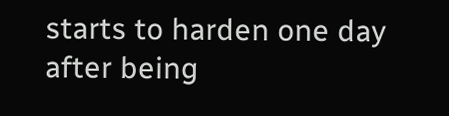starts to harden one day after being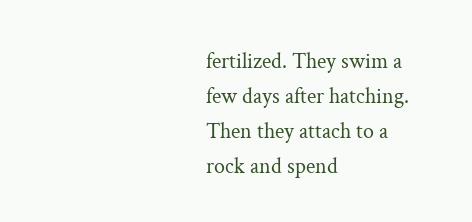fertilized. They swim a few days after hatching. Then they attach to a rock and spend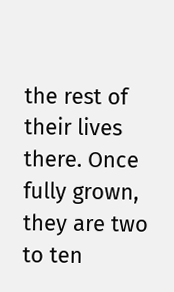the rest of their lives there. Once fully grown, they are two to ten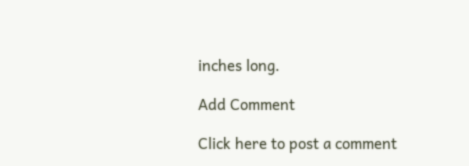inches long.

Add Comment

Click here to post a comment